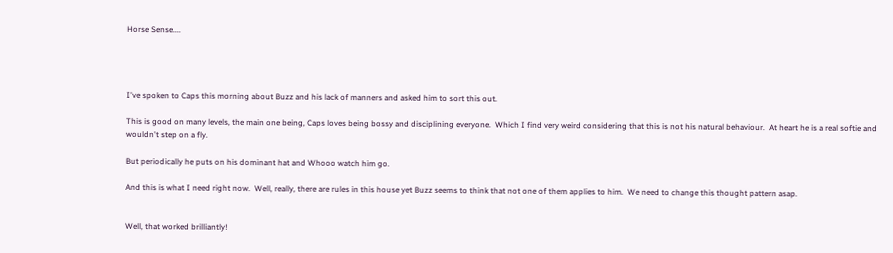Horse Sense....




I've spoken to Caps this morning about Buzz and his lack of manners and asked him to sort this out.

This is good on many levels, the main one being, Caps loves being bossy and disciplining everyone.  Which I find very weird considering that this is not his natural behaviour.  At heart he is a real softie and wouldn't step on a fly.

But periodically he puts on his dominant hat and Whooo watch him go.

And this is what I need right now.  Well, really, there are rules in this house yet Buzz seems to think that not one of them applies to him.  We need to change this thought pattern asap.


Well, that worked brilliantly!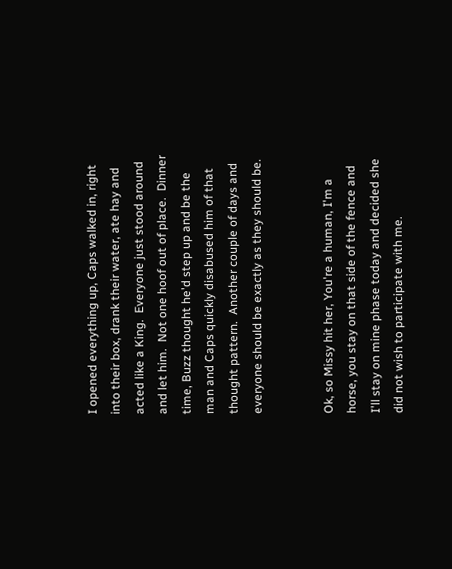I opened everything up, Caps walked in, right into their box, drank their water, ate hay and acted like a King.  Everyone just stood around and let him.  Not one hoof out of place.  Dinner time, Buzz thought he'd step up and be the man and Caps quickly disabused him of that thought pattern.  Another couple of days and everyone should be exactly as they should be.


Ok, so Missy hit her, You're a human, I'm a horse, you stay on that side of the fence and I'll stay on mine phase today and decided she did not wish to participate with me.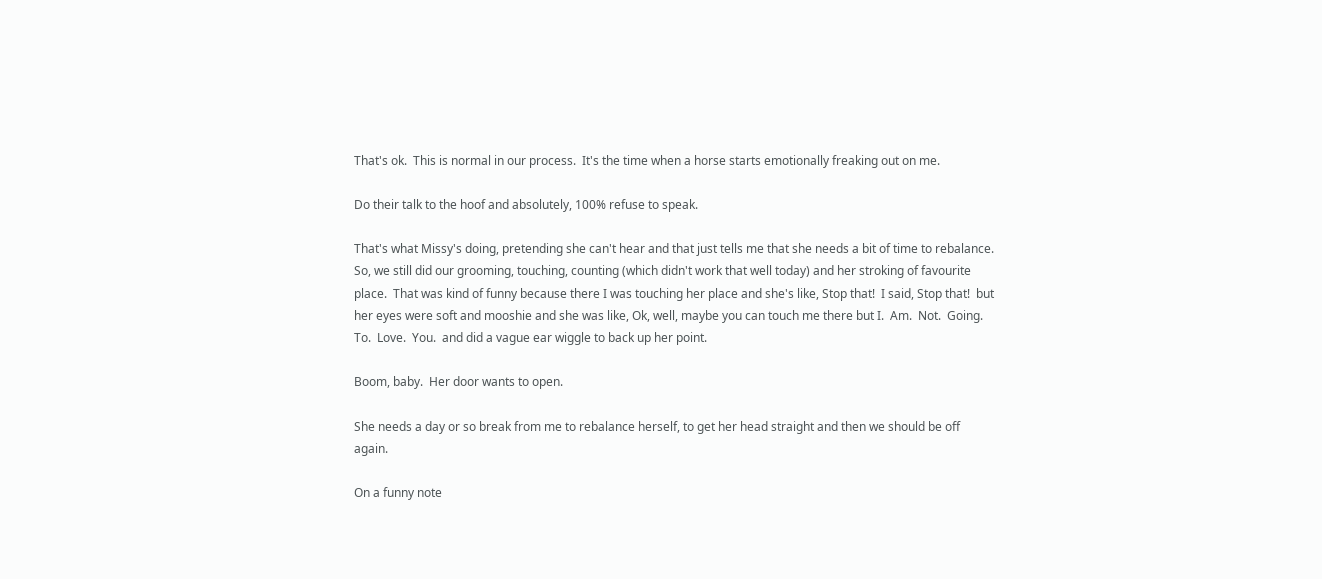That's ok.  This is normal in our process.  It's the time when a horse starts emotionally freaking out on me.

Do their talk to the hoof and absolutely, 100% refuse to speak.

That's what Missy's doing, pretending she can't hear and that just tells me that she needs a bit of time to rebalance.  So, we still did our grooming, touching, counting (which didn't work that well today) and her stroking of favourite place.  That was kind of funny because there I was touching her place and she's like, Stop that!  I said, Stop that!  but her eyes were soft and mooshie and she was like, Ok, well, maybe you can touch me there but I.  Am.  Not.  Going.  To.  Love.  You.  and did a vague ear wiggle to back up her point.

Boom, baby.  Her door wants to open.

She needs a day or so break from me to rebalance herself, to get her head straight and then we should be off again.

On a funny note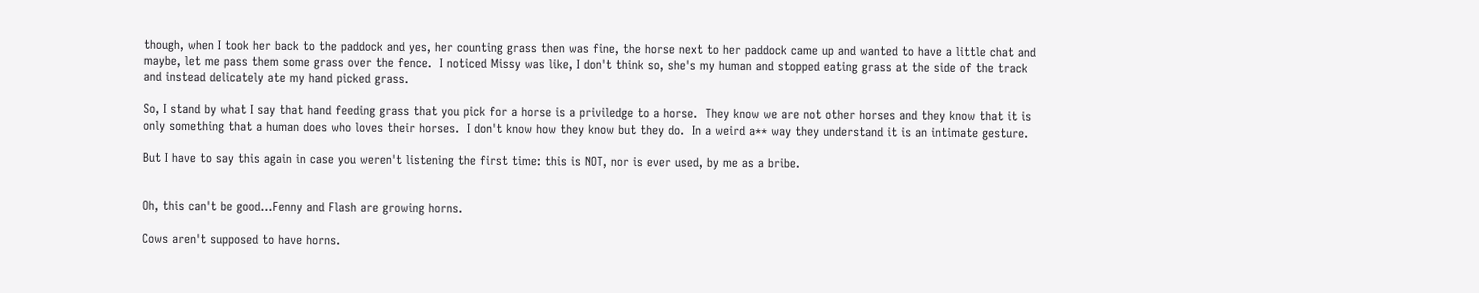though, when I took her back to the paddock and yes, her counting grass then was fine, the horse next to her paddock came up and wanted to have a little chat and maybe, let me pass them some grass over the fence.  I noticed Missy was like, I don't think so, she's my human and stopped eating grass at the side of the track and instead delicately ate my hand picked grass.

So, I stand by what I say that hand feeding grass that you pick for a horse is a priviledge to a horse.  They know we are not other horses and they know that it is only something that a human does who loves their horses.  I don't know how they know but they do.  In a weird a** way they understand it is an intimate gesture.

But I have to say this again in case you weren't listening the first time: this is NOT, nor is ever used, by me as a bribe.


Oh, this can't be good...Fenny and Flash are growing horns.

Cows aren't supposed to have horns.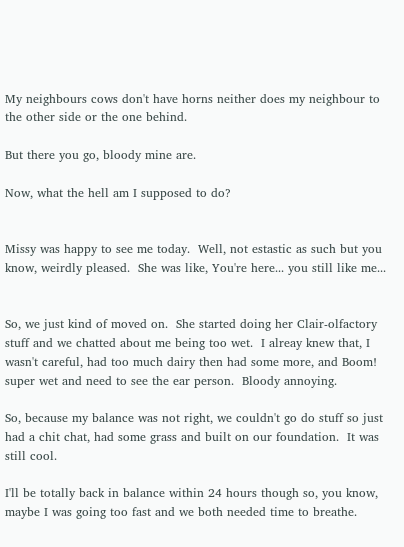My neighbours cows don't have horns neither does my neighbour to the other side or the one behind.

But there you go, bloody mine are.

Now, what the hell am I supposed to do?


Missy was happy to see me today.  Well, not estastic as such but you know, weirdly pleased.  She was like, You're here... you still like me...


So, we just kind of moved on.  She started doing her Clair-olfactory stuff and we chatted about me being too wet.  I alreay knew that, I wasn't careful, had too much dairy then had some more, and Boom! super wet and need to see the ear person.  Bloody annoying.

So, because my balance was not right, we couldn't go do stuff so just had a chit chat, had some grass and built on our foundation.  It was still cool.

I'll be totally back in balance within 24 hours though so, you know, maybe I was going too fast and we both needed time to breathe.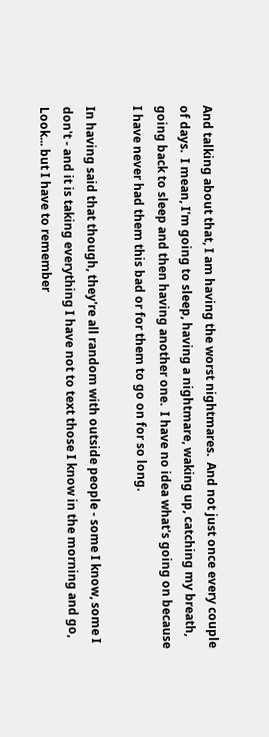And talking about that, I am having the worst nightmares.  And not just once every couple of days.  I mean, I'm going to sleep, having a nightmare, waking up, catching my breath, going back to sleep and then having another one.  I have no idea what's going on because I have never had them this bad or for them to go on for so long.

In having said that though, they're all random with outside people - some I know, some I don't - and it is taking everything I have not to text those I know in the morning and go, Look... but I have to remember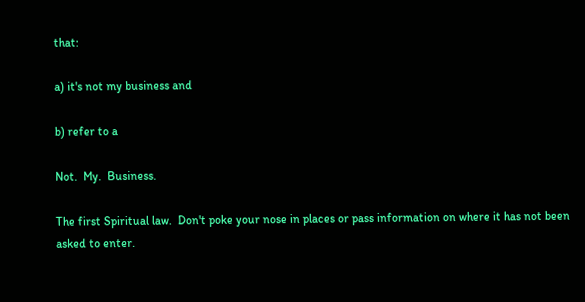that:

a) it's not my business and

b) refer to a

Not.  My.  Business.

The first Spiritual law.  Don't poke your nose in places or pass information on where it has not been asked to enter.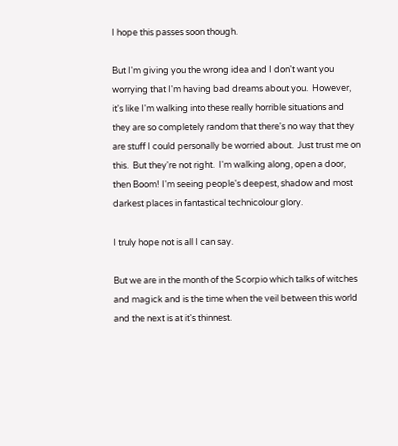I hope this passes soon though.

But I'm giving you the wrong idea and I don't want you worrying that I'm having bad dreams about you.  However, it's like I'm walking into these really horrible situations and they are so completely random that there's no way that they are stuff I could personally be worried about.  Just trust me on this.  But they're not right.  I'm walking along, open a door, then Boom! I'm seeing people's deepest, shadow and most darkest places in fantastical technicolour glory.

I truly hope not is all I can say.

But we are in the month of the Scorpio which talks of witches and magick and is the time when the veil between this world and the next is at it's thinnest.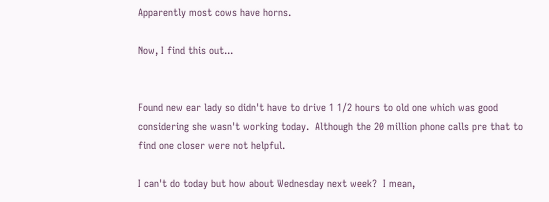Apparently most cows have horns.

Now, I find this out...


Found new ear lady so didn't have to drive 1 1/2 hours to old one which was good considering she wasn't working today.  Although the 20 million phone calls pre that to find one closer were not helpful.

I can't do today but how about Wednesday next week?  I mean,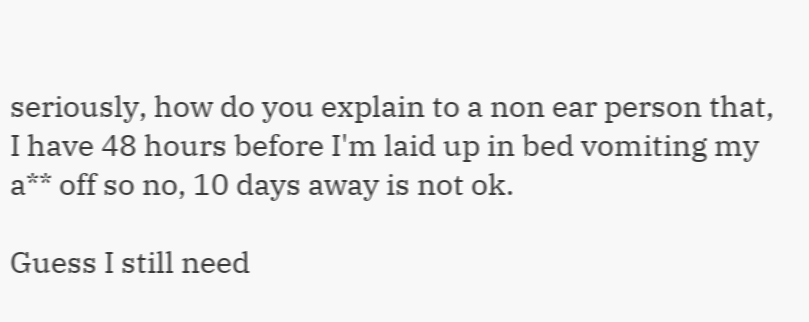seriously, how do you explain to a non ear person that, I have 48 hours before I'm laid up in bed vomiting my a** off so no, 10 days away is not ok.

Guess I still need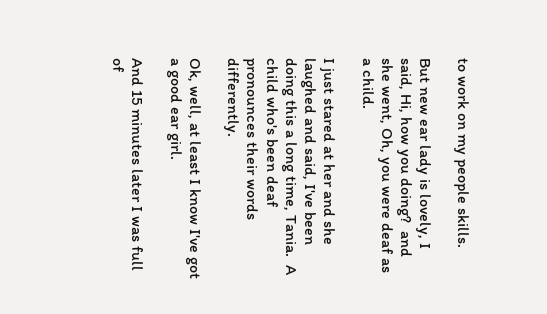to work on my people skills.

But new ear lady is lovely, I said, Hi, how you doing?  and she went, Oh, you were deaf as a child.

I just stared at her and she laughed and said, I've been doing this a long time, Tania.  A child who's been deaf pronounces their words differently.

Ok, well, at least I know I've got a good ear girl.

And 15 minutes later I was full of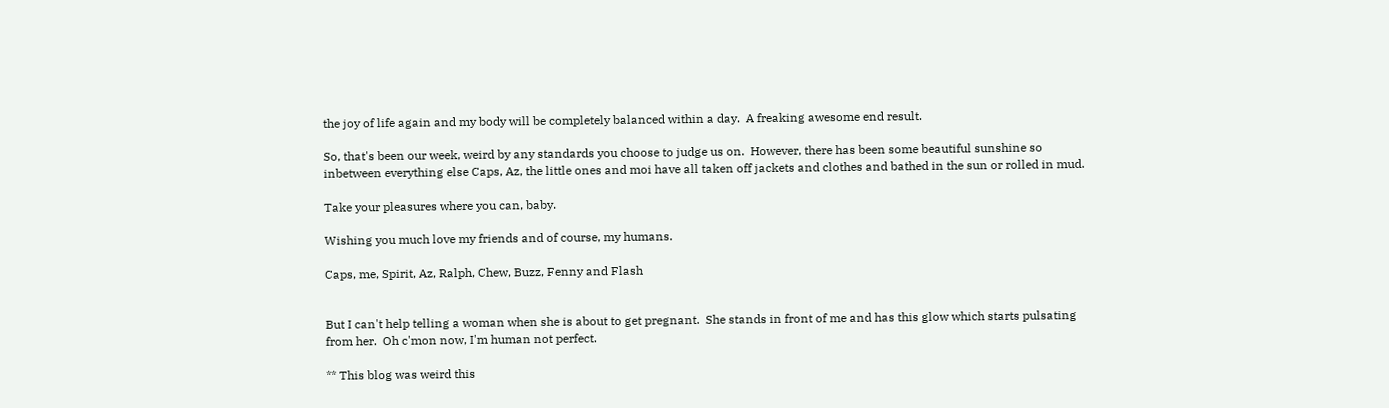the joy of life again and my body will be completely balanced within a day.  A freaking awesome end result.

So, that's been our week, weird by any standards you choose to judge us on.  However, there has been some beautiful sunshine so inbetween everything else Caps, Az, the little ones and moi have all taken off jackets and clothes and bathed in the sun or rolled in mud.

Take your pleasures where you can, baby.

Wishing you much love my friends and of course, my humans.

Caps, me, Spirit, Az, Ralph, Chew, Buzz, Fenny and Flash


But I can't help telling a woman when she is about to get pregnant.  She stands in front of me and has this glow which starts pulsating from her.  Oh c'mon now, I'm human not perfect.

** This blog was weird this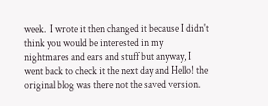week.  I wrote it then changed it because I didn't think you would be interested in my nightmares and ears and stuff but anyway, I went back to check it the next day and Hello! the original blog was there not the saved version.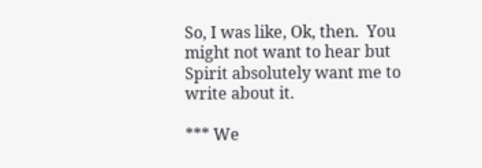So, I was like, Ok, then.  You might not want to hear but Spirit absolutely want me to write about it.

*** We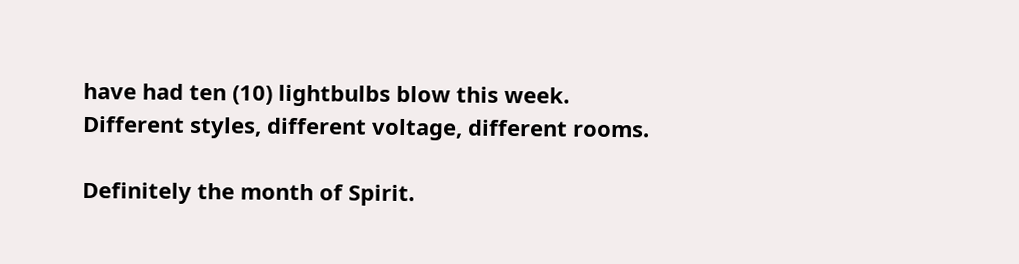have had ten (10) lightbulbs blow this week.  Different styles, different voltage, different rooms.

Definitely the month of Spirit.